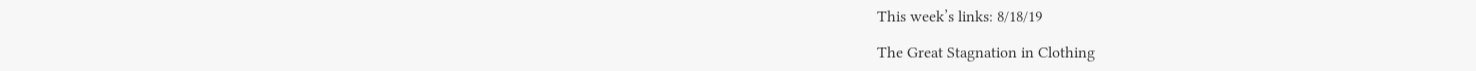This week’s links: 8/18/19

The Great Stagnation in Clothing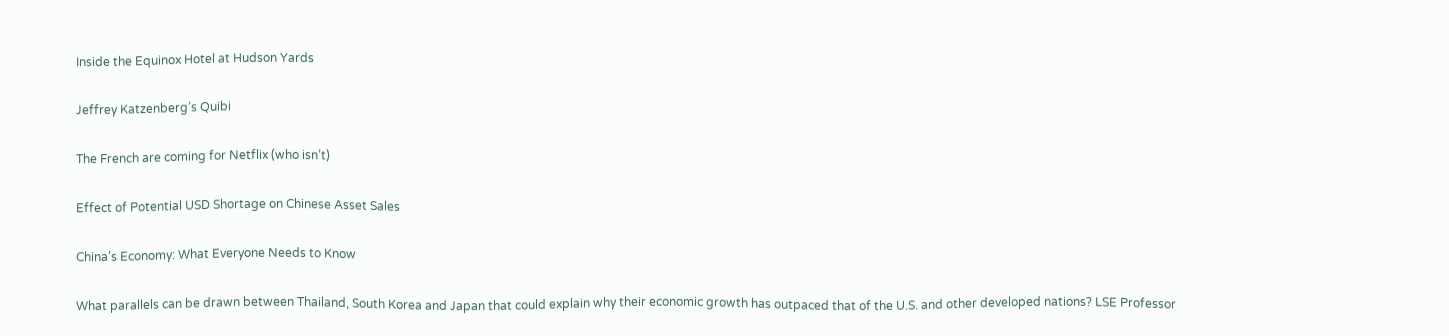Inside the Equinox Hotel at Hudson Yards

Jeffrey Katzenberg’s Quibi

The French are coming for Netflix (who isn’t)

Effect of Potential USD Shortage on Chinese Asset Sales

China’s Economy: What Everyone Needs to Know

What parallels can be drawn between Thailand, South Korea and Japan that could explain why their economic growth has outpaced that of the U.S. and other developed nations? LSE Professor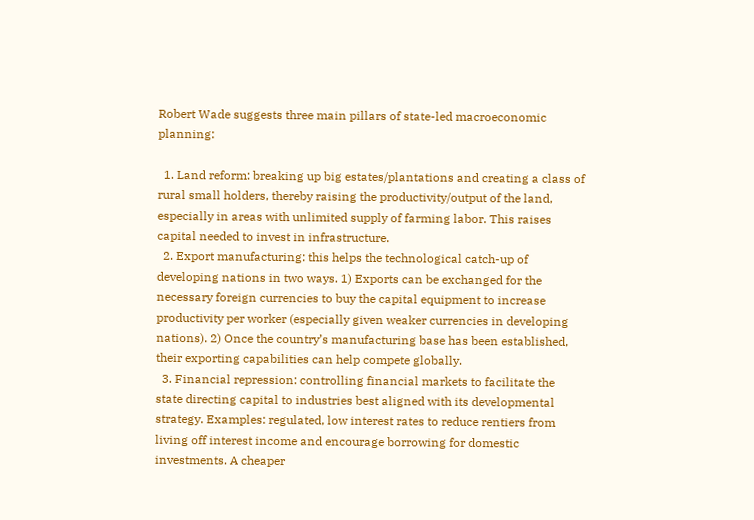Robert Wade suggests three main pillars of state-led macroeconomic planning:

  1. Land reform: breaking up big estates/plantations and creating a class of rural small holders, thereby raising the productivity/output of the land, especially in areas with unlimited supply of farming labor. This raises capital needed to invest in infrastructure.
  2. Export manufacturing: this helps the technological catch-up of developing nations in two ways. 1) Exports can be exchanged for the necessary foreign currencies to buy the capital equipment to increase productivity per worker (especially given weaker currencies in developing nations). 2) Once the country’s manufacturing base has been established, their exporting capabilities can help compete globally.
  3. Financial repression: controlling financial markets to facilitate the state directing capital to industries best aligned with its developmental strategy. Examples: regulated, low interest rates to reduce rentiers from living off interest income and encourage borrowing for domestic investments. A cheaper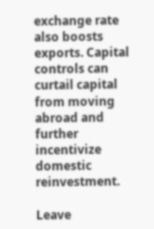exchange rate also boosts exports. Capital controls can curtail capital from moving abroad and further incentivize domestic reinvestment.

Leave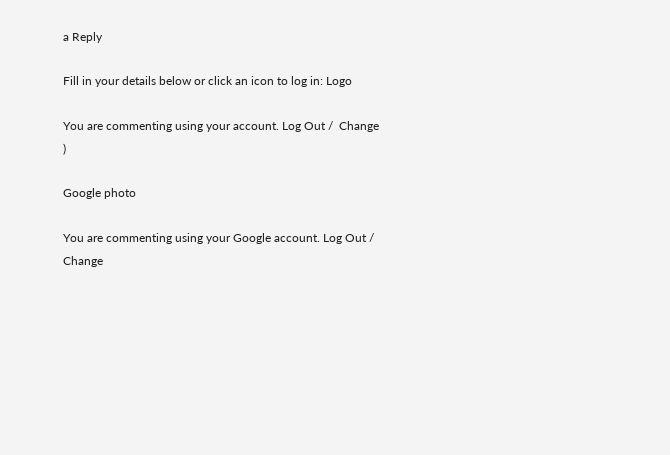a Reply

Fill in your details below or click an icon to log in: Logo

You are commenting using your account. Log Out /  Change )

Google photo

You are commenting using your Google account. Log Out /  Change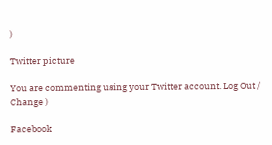)

Twitter picture

You are commenting using your Twitter account. Log Out /  Change )

Facebook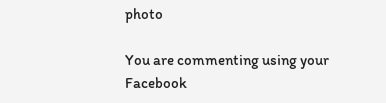photo

You are commenting using your Facebook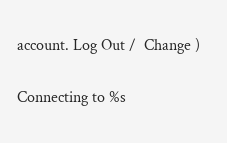account. Log Out /  Change )

Connecting to %s